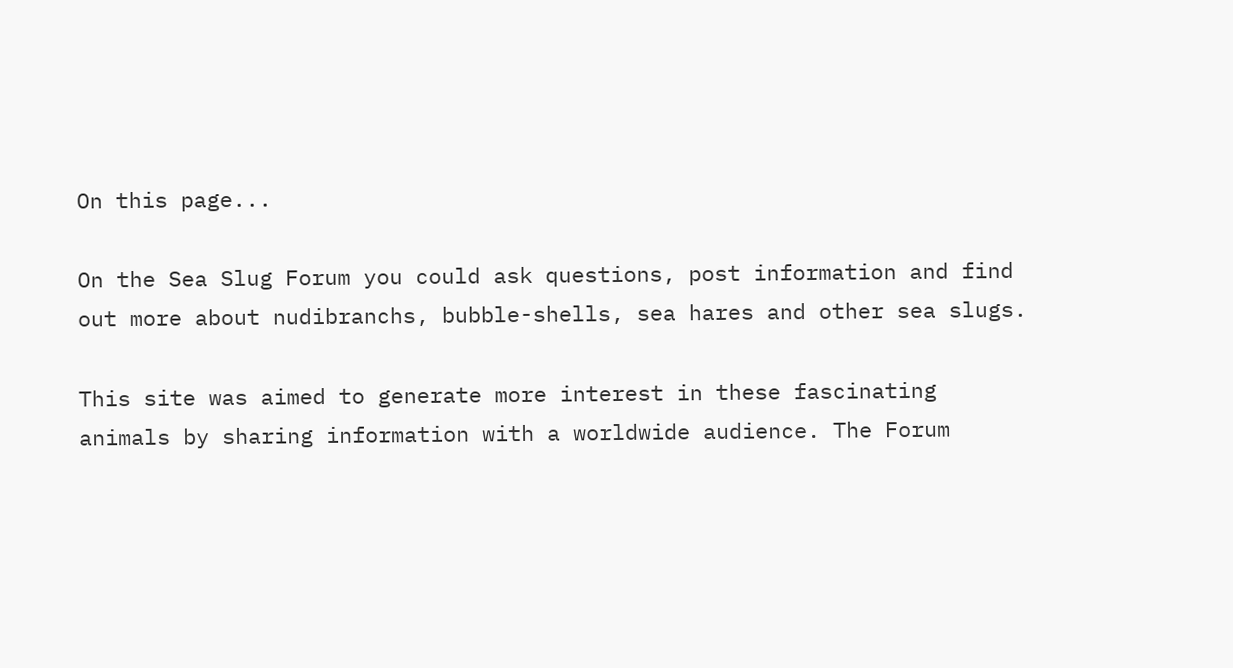On this page...

On the Sea Slug Forum you could ask questions, post information and find out more about nudibranchs, bubble-shells, sea hares and other sea slugs.

This site was aimed to generate more interest in these fascinating animals by sharing information with a worldwide audience. The Forum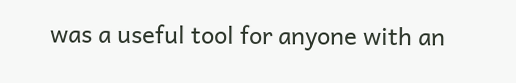was a useful tool for anyone with an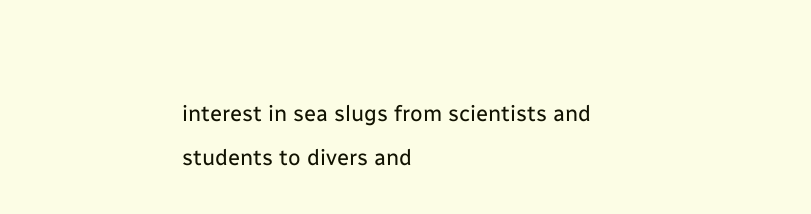interest in sea slugs from scientists and students to divers and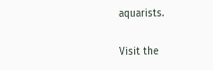aquarists.

Visit the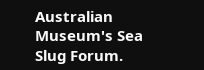Australian Museum's Sea Slug Forum.